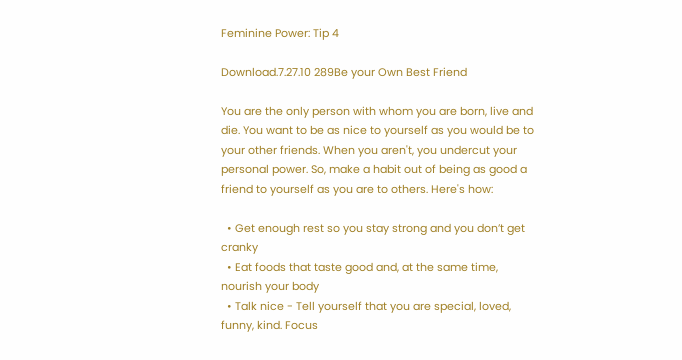Feminine Power: Tip 4

Download.7.27.10 289Be your Own Best Friend

You are the only person with whom you are born, live and die. You want to be as nice to yourself as you would be to your other friends. When you aren't, you undercut your personal power. So, make a habit out of being as good a friend to yourself as you are to others. Here's how:

  • Get enough rest so you stay strong and you don’t get cranky
  • Eat foods that taste good and, at the same time, nourish your body
  • Talk nice - Tell yourself that you are special, loved, funny, kind. Focus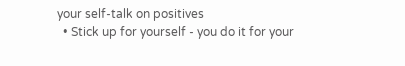your self-talk on positives
  • Stick up for yourself - you do it for your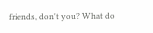friends, don't you? What do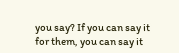you say? If you can say it for them, you can say it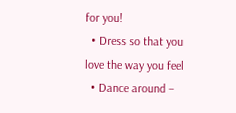for you!
  • Dress so that you love the way you feel
  • Dance around –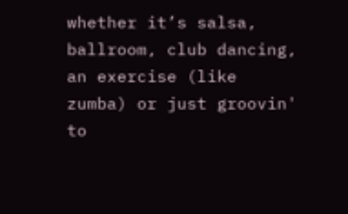whether it’s salsa, ballroom, club dancing, an exercise (like zumba) or just groovin' to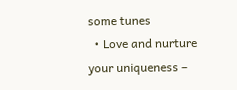some tunes
  • Love and nurture your uniqueness –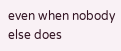even when nobody else does